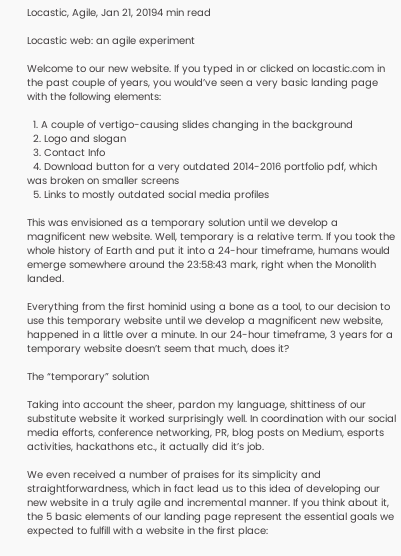Locastic, Agile, Jan 21, 20194 min read

Locastic web: an agile experiment

Welcome to our new website. If you typed in or clicked on locastic.com in the past couple of years, you would’ve seen a very basic landing page with the following elements:

  1. A couple of vertigo-causing slides changing in the background
  2. Logo and slogan
  3. Contact Info
  4. Download button for a very outdated 2014-2016 portfolio pdf, which was broken on smaller screens
  5. Links to mostly outdated social media profiles

This was envisioned as a temporary solution until we develop a magnificent new website. Well, temporary is a relative term. If you took the whole history of Earth and put it into a 24-hour timeframe, humans would emerge somewhere around the 23:58:43 mark, right when the Monolith landed.

Everything from the first hominid using a bone as a tool, to our decision to use this temporary website until we develop a magnificent new website, happened in a little over a minute. In our 24-hour timeframe, 3 years for a temporary website doesn’t seem that much, does it?

The “temporary” solution

Taking into account the sheer, pardon my language, shittiness of our substitute website it worked surprisingly well. In coordination with our social media efforts, conference networking, PR, blog posts on Medium, esports activities, hackathons etc., it actually did it’s job.

We even received a number of praises for its simplicity and straightforwardness, which in fact lead us to this idea of developing our new website in a truly agile and incremental manner. If you think about it, the 5 basic elements of our landing page represent the essential goals we expected to fulfill with a website in the first place: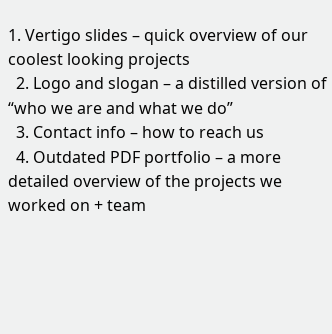1. Vertigo slides – quick overview of our coolest looking projects
  2. Logo and slogan – a distilled version of “who we are and what we do”
  3. Contact info – how to reach us
  4. Outdated PDF portfolio – a more detailed overview of the projects we worked on + team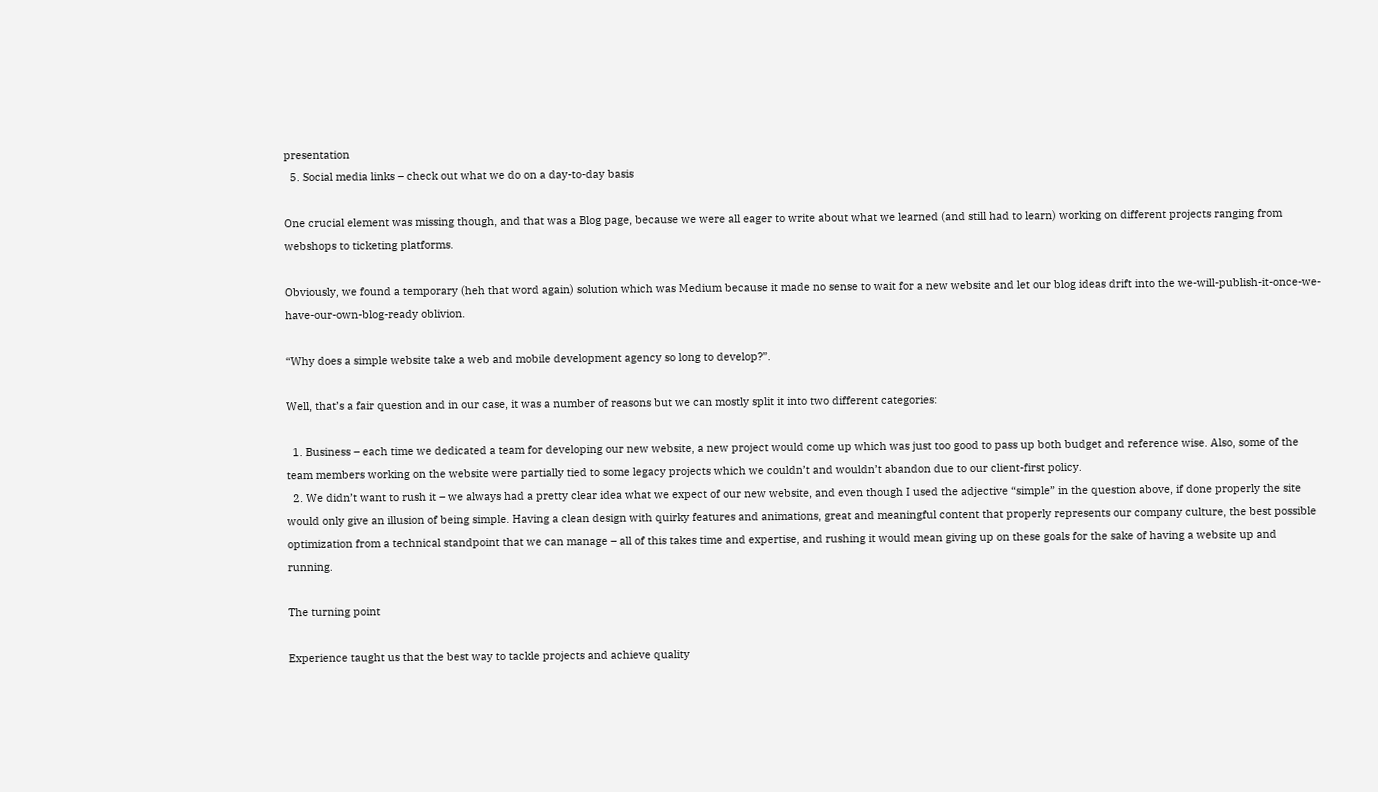presentation
  5. Social media links – check out what we do on a day-to-day basis

One crucial element was missing though, and that was a Blog page, because we were all eager to write about what we learned (and still had to learn) working on different projects ranging from webshops to ticketing platforms.

Obviously, we found a temporary (heh that word again) solution which was Medium because it made no sense to wait for a new website and let our blog ideas drift into the we-will-publish-it-once-we-have-our-own-blog-ready oblivion.

“Why does a simple website take a web and mobile development agency so long to develop?”.

Well, that’s a fair question and in our case, it was a number of reasons but we can mostly split it into two different categories:

  1. Business – each time we dedicated a team for developing our new website, a new project would come up which was just too good to pass up both budget and reference wise. Also, some of the team members working on the website were partially tied to some legacy projects which we couldn’t and wouldn’t abandon due to our client-first policy.
  2. We didn’t want to rush it – we always had a pretty clear idea what we expect of our new website, and even though I used the adjective “simple” in the question above, if done properly the site would only give an illusion of being simple. Having a clean design with quirky features and animations, great and meaningful content that properly represents our company culture, the best possible optimization from a technical standpoint that we can manage – all of this takes time and expertise, and rushing it would mean giving up on these goals for the sake of having a website up and running.

The turning point

Experience taught us that the best way to tackle projects and achieve quality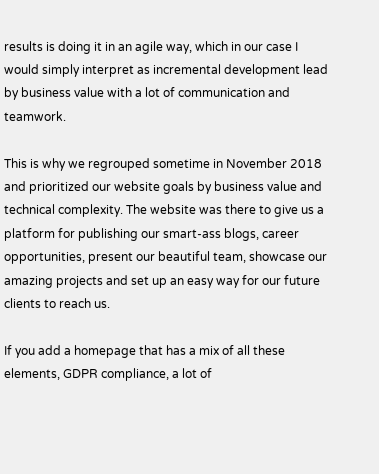results is doing it in an agile way, which in our case I would simply interpret as incremental development lead by business value with a lot of communication and teamwork.

This is why we regrouped sometime in November 2018 and prioritized our website goals by business value and technical complexity. The website was there to give us a platform for publishing our smart-ass blogs, career opportunities, present our beautiful team, showcase our amazing projects and set up an easy way for our future clients to reach us.

If you add a homepage that has a mix of all these elements, GDPR compliance, a lot of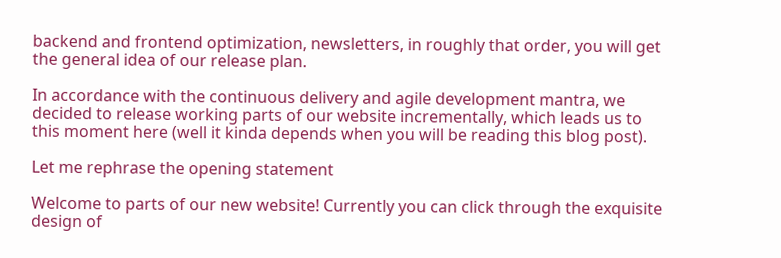backend and frontend optimization, newsletters, in roughly that order, you will get the general idea of our release plan.

In accordance with the continuous delivery and agile development mantra, we decided to release working parts of our website incrementally, which leads us to this moment here (well it kinda depends when you will be reading this blog post).

Let me rephrase the opening statement

Welcome to parts of our new website! Currently you can click through the exquisite design of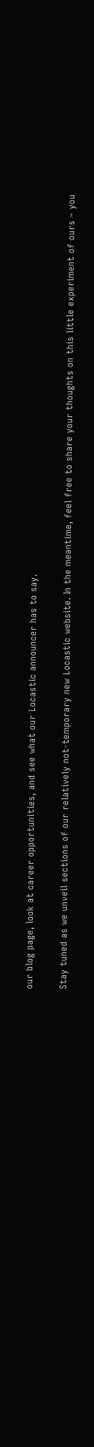our blog page, look at career opportunities, and see what our Locastic announcer has to say.

Stay tuned as we unveil sections of our relatively not-temporary new Locastic website. In the meantime, feel free to share your thoughts on this little experiment of ours – you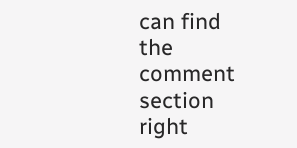can find the comment section right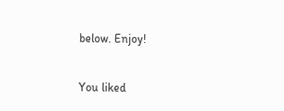below. Enjoy!

You liked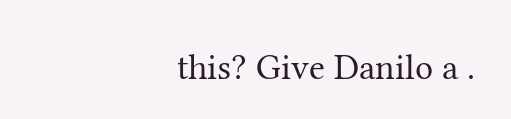this? Give Danilo a .